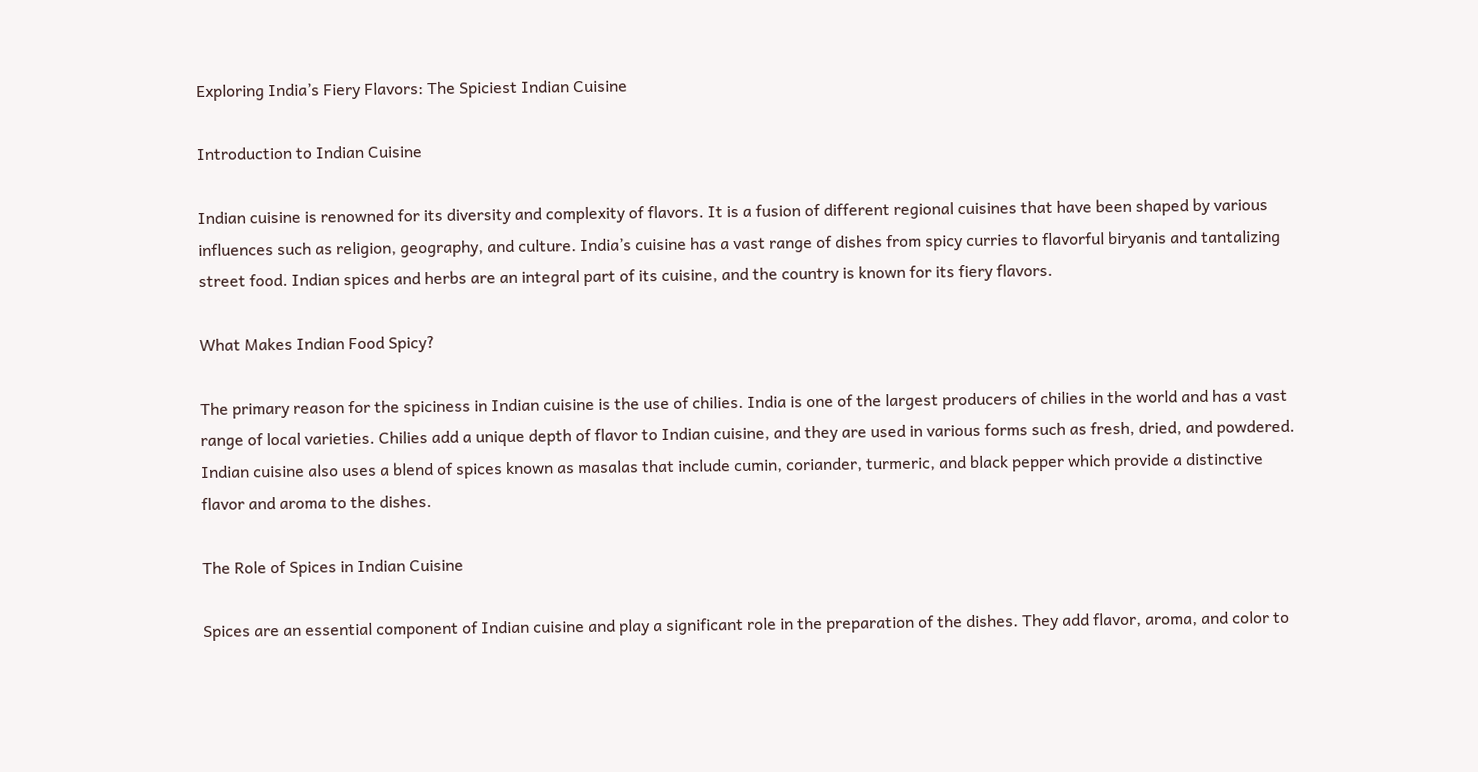Exploring India’s Fiery Flavors: The Spiciest Indian Cuisine

Introduction to Indian Cuisine

Indian cuisine is renowned for its diversity and complexity of flavors. It is a fusion of different regional cuisines that have been shaped by various influences such as religion, geography, and culture. India’s cuisine has a vast range of dishes from spicy curries to flavorful biryanis and tantalizing street food. Indian spices and herbs are an integral part of its cuisine, and the country is known for its fiery flavors.

What Makes Indian Food Spicy?

The primary reason for the spiciness in Indian cuisine is the use of chilies. India is one of the largest producers of chilies in the world and has a vast range of local varieties. Chilies add a unique depth of flavor to Indian cuisine, and they are used in various forms such as fresh, dried, and powdered. Indian cuisine also uses a blend of spices known as masalas that include cumin, coriander, turmeric, and black pepper which provide a distinctive flavor and aroma to the dishes.

The Role of Spices in Indian Cuisine

Spices are an essential component of Indian cuisine and play a significant role in the preparation of the dishes. They add flavor, aroma, and color to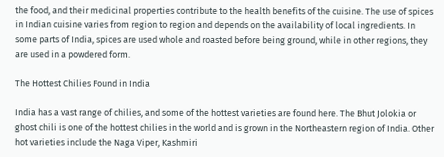the food, and their medicinal properties contribute to the health benefits of the cuisine. The use of spices in Indian cuisine varies from region to region and depends on the availability of local ingredients. In some parts of India, spices are used whole and roasted before being ground, while in other regions, they are used in a powdered form.

The Hottest Chilies Found in India

India has a vast range of chilies, and some of the hottest varieties are found here. The Bhut Jolokia or ghost chili is one of the hottest chilies in the world and is grown in the Northeastern region of India. Other hot varieties include the Naga Viper, Kashmiri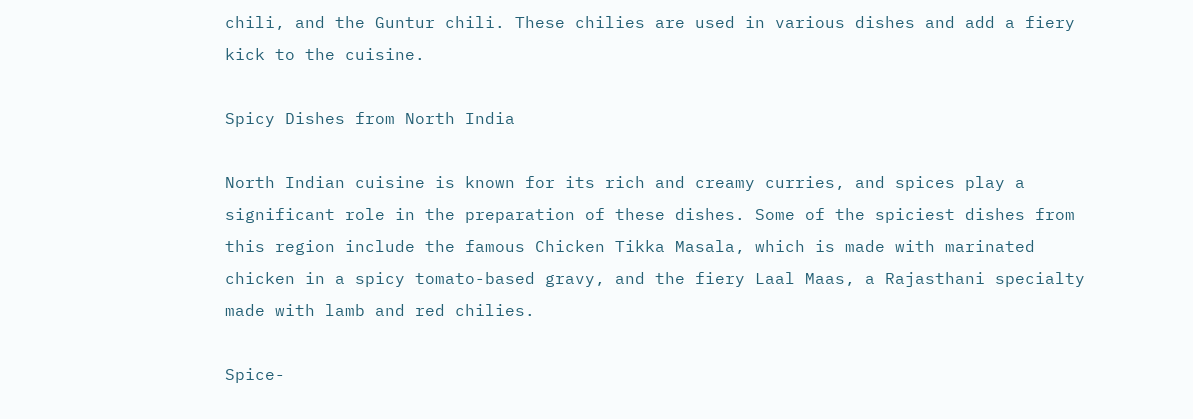chili, and the Guntur chili. These chilies are used in various dishes and add a fiery kick to the cuisine.

Spicy Dishes from North India

North Indian cuisine is known for its rich and creamy curries, and spices play a significant role in the preparation of these dishes. Some of the spiciest dishes from this region include the famous Chicken Tikka Masala, which is made with marinated chicken in a spicy tomato-based gravy, and the fiery Laal Maas, a Rajasthani specialty made with lamb and red chilies.

Spice-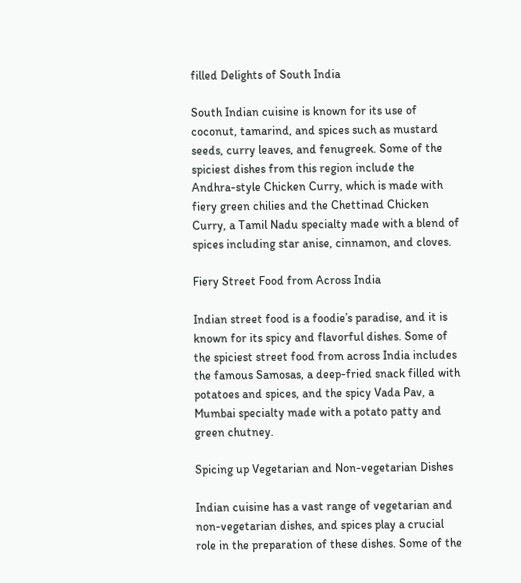filled Delights of South India

South Indian cuisine is known for its use of coconut, tamarind, and spices such as mustard seeds, curry leaves, and fenugreek. Some of the spiciest dishes from this region include the Andhra-style Chicken Curry, which is made with fiery green chilies and the Chettinad Chicken Curry, a Tamil Nadu specialty made with a blend of spices including star anise, cinnamon, and cloves.

Fiery Street Food from Across India

Indian street food is a foodie’s paradise, and it is known for its spicy and flavorful dishes. Some of the spiciest street food from across India includes the famous Samosas, a deep-fried snack filled with potatoes and spices, and the spicy Vada Pav, a Mumbai specialty made with a potato patty and green chutney.

Spicing up Vegetarian and Non-vegetarian Dishes

Indian cuisine has a vast range of vegetarian and non-vegetarian dishes, and spices play a crucial role in the preparation of these dishes. Some of the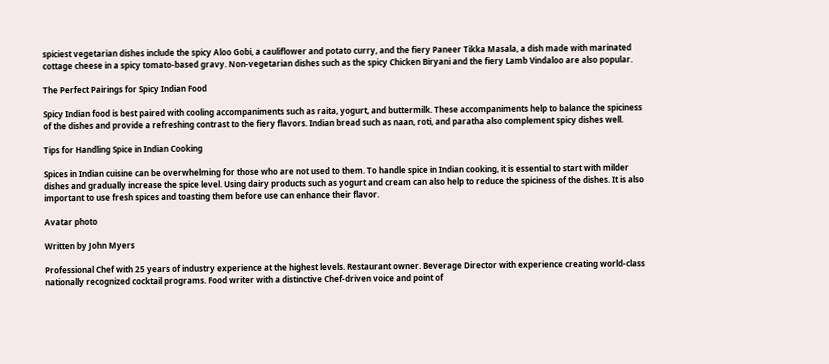spiciest vegetarian dishes include the spicy Aloo Gobi, a cauliflower and potato curry, and the fiery Paneer Tikka Masala, a dish made with marinated cottage cheese in a spicy tomato-based gravy. Non-vegetarian dishes such as the spicy Chicken Biryani and the fiery Lamb Vindaloo are also popular.

The Perfect Pairings for Spicy Indian Food

Spicy Indian food is best paired with cooling accompaniments such as raita, yogurt, and buttermilk. These accompaniments help to balance the spiciness of the dishes and provide a refreshing contrast to the fiery flavors. Indian bread such as naan, roti, and paratha also complement spicy dishes well.

Tips for Handling Spice in Indian Cooking

Spices in Indian cuisine can be overwhelming for those who are not used to them. To handle spice in Indian cooking, it is essential to start with milder dishes and gradually increase the spice level. Using dairy products such as yogurt and cream can also help to reduce the spiciness of the dishes. It is also important to use fresh spices and toasting them before use can enhance their flavor.

Avatar photo

Written by John Myers

Professional Chef with 25 years of industry experience at the highest levels. Restaurant owner. Beverage Director with experience creating world-class nationally recognized cocktail programs. Food writer with a distinctive Chef-driven voice and point of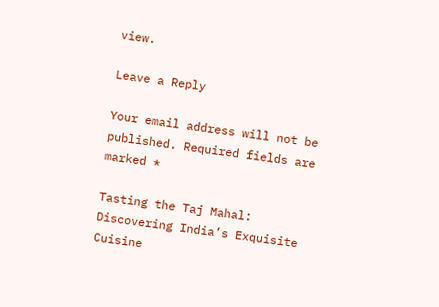view.

Leave a Reply

Your email address will not be published. Required fields are marked *

Tasting the Taj Mahal: Discovering India’s Exquisite Cuisine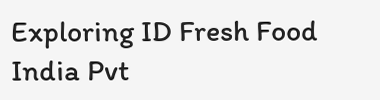Exploring ID Fresh Food India Pvt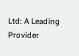Ltd: A Leading Provider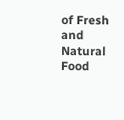of Fresh and Natural Food